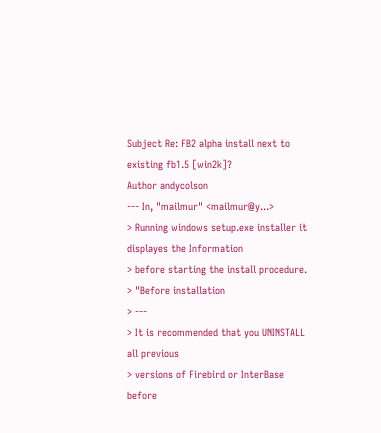Subject Re: FB2 alpha install next to existing fb1.5 [win2k]?
Author andycolson
--- In, "mailmur" <mailmur@y...>
> Running windows setup.exe installer it displayes the Information
> before starting the install procedure.
> "Before installation
> ---
> It is recommended that you UNINSTALL all previous
> versions of Firebird or InterBase before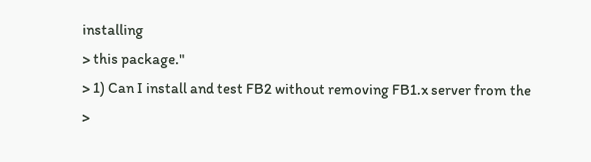installing
> this package."
> 1) Can I install and test FB2 without removing FB1.x server from the
>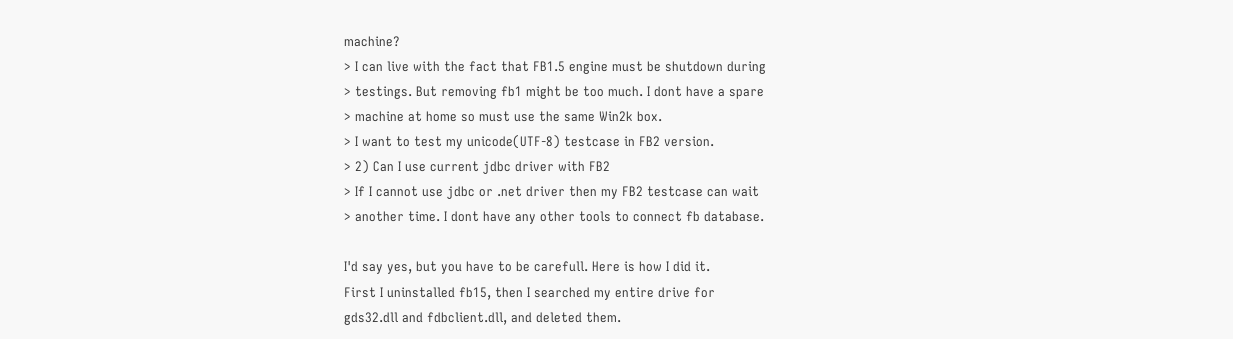machine?
> I can live with the fact that FB1.5 engine must be shutdown during
> testings. But removing fb1 might be too much. I dont have a spare
> machine at home so must use the same Win2k box.
> I want to test my unicode(UTF-8) testcase in FB2 version.
> 2) Can I use current jdbc driver with FB2
> If I cannot use jdbc or .net driver then my FB2 testcase can wait
> another time. I dont have any other tools to connect fb database.

I'd say yes, but you have to be carefull. Here is how I did it.
First I uninstalled fb15, then I searched my entire drive for
gds32.dll and fdbclient.dll, and deleted them.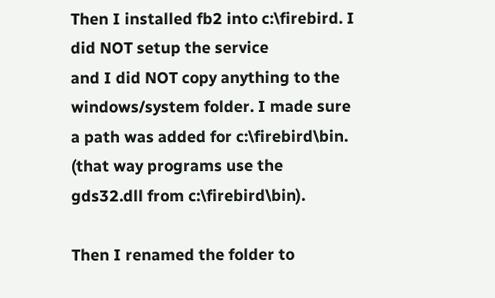Then I installed fb2 into c:\firebird. I did NOT setup the service
and I did NOT copy anything to the windows/system folder. I made sure
a path was added for c:\firebird\bin. (that way programs use the
gds32.dll from c:\firebird\bin).

Then I renamed the folder to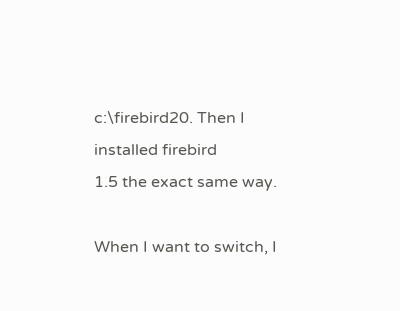c:\firebird20. Then I installed firebird
1.5 the exact same way.

When I want to switch, I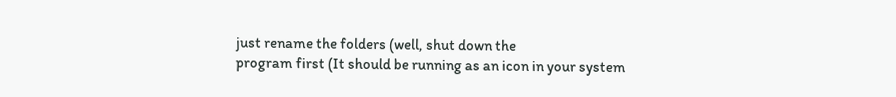just rename the folders (well, shut down the
program first (It should be running as an icon in your system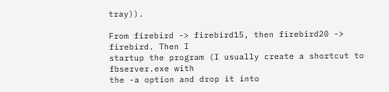tray)).

From firebird -> firebird15, then firebird20 -> firebird. Then I
startup the program (I usually create a shortcut to fbserver.exe with
the -a option and drop it into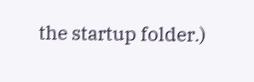the startup folder.)